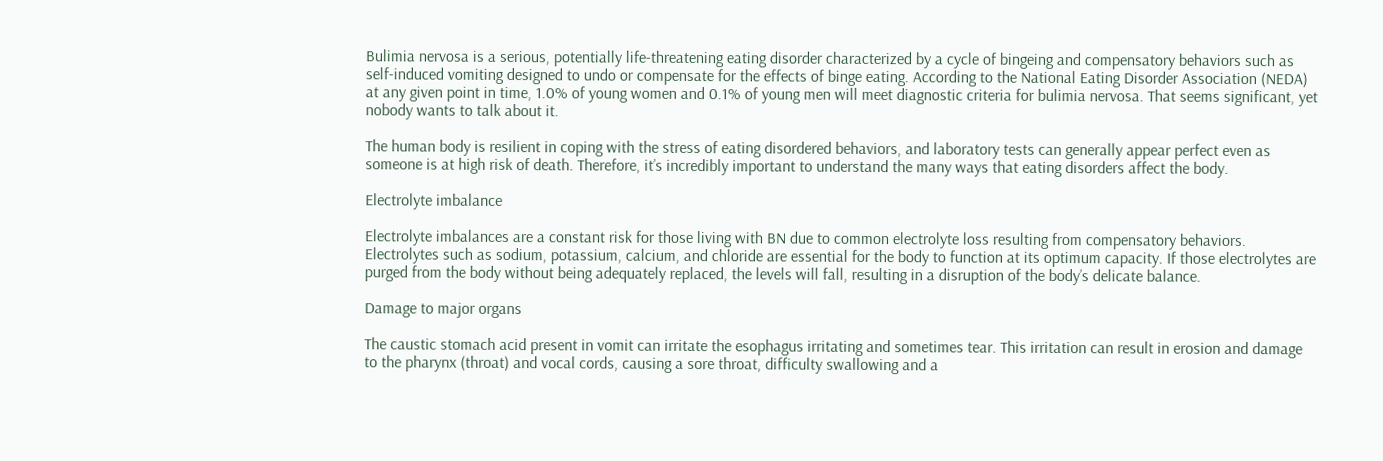Bulimia nervosa is a serious, potentially life-threatening eating disorder characterized by a cycle of bingeing and compensatory behaviors such as self-induced vomiting designed to undo or compensate for the effects of binge eating. According to the National Eating Disorder Association (NEDA) at any given point in time, 1.0% of young women and 0.1% of young men will meet diagnostic criteria for bulimia nervosa. That seems significant, yet nobody wants to talk about it.

The human body is resilient in coping with the stress of eating disordered behaviors, and laboratory tests can generally appear perfect even as someone is at high risk of death. Therefore, it’s incredibly important to understand the many ways that eating disorders affect the body.

Electrolyte imbalance

Electrolyte imbalances are a constant risk for those living with BN due to common electrolyte loss resulting from compensatory behaviors. Electrolytes such as sodium, potassium, calcium, and chloride are essential for the body to function at its optimum capacity. If those electrolytes are purged from the body without being adequately replaced, the levels will fall, resulting in a disruption of the body’s delicate balance.

Damage to major organs

The caustic stomach acid present in vomit can irritate the esophagus irritating and sometimes tear. This irritation can result in erosion and damage to the pharynx (throat) and vocal cords, causing a sore throat, difficulty swallowing and a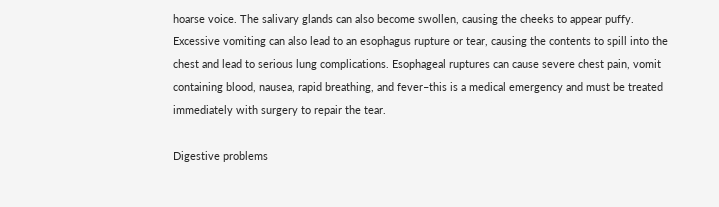hoarse voice. The salivary glands can also become swollen, causing the cheeks to appear puffy. Excessive vomiting can also lead to an esophagus rupture or tear, causing the contents to spill into the chest and lead to serious lung complications. Esophageal ruptures can cause severe chest pain, vomit containing blood, nausea, rapid breathing, and fever–this is a medical emergency and must be treated immediately with surgery to repair the tear.

Digestive problems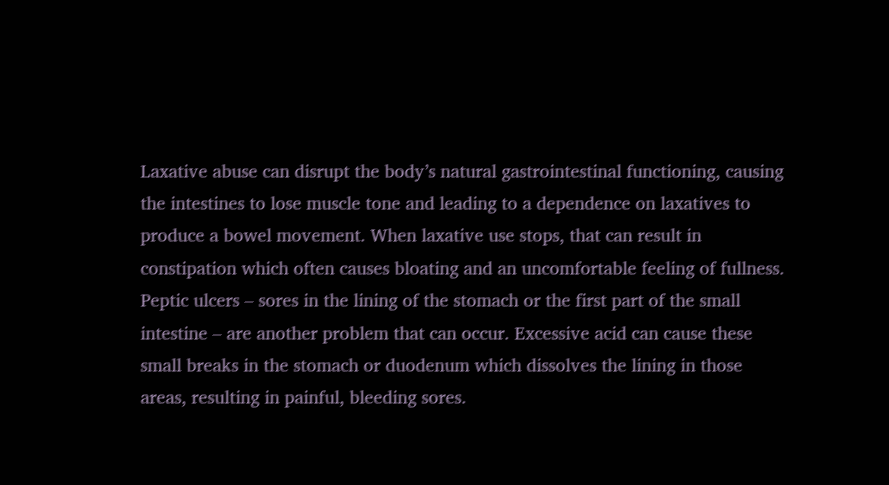Laxative abuse can disrupt the body’s natural gastrointestinal functioning, causing the intestines to lose muscle tone and leading to a dependence on laxatives to produce a bowel movement. When laxative use stops, that can result in constipation which often causes bloating and an uncomfortable feeling of fullness. Peptic ulcers – sores in the lining of the stomach or the first part of the small intestine – are another problem that can occur. Excessive acid can cause these small breaks in the stomach or duodenum which dissolves the lining in those areas, resulting in painful, bleeding sores.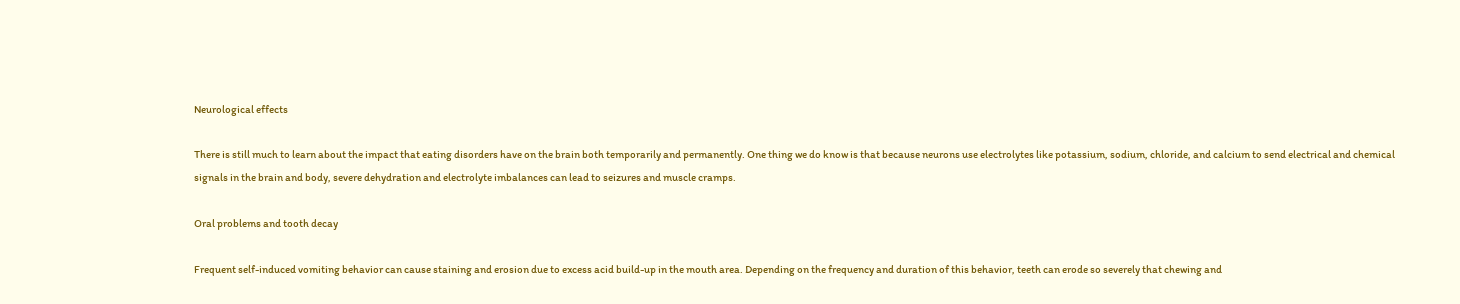Neurological effects

There is still much to learn about the impact that eating disorders have on the brain both temporarily and permanently. One thing we do know is that because neurons use electrolytes like potassium, sodium, chloride, and calcium to send electrical and chemical signals in the brain and body, severe dehydration and electrolyte imbalances can lead to seizures and muscle cramps.

Oral problems and tooth decay

Frequent self-induced vomiting behavior can cause staining and erosion due to excess acid build-up in the mouth area. Depending on the frequency and duration of this behavior, teeth can erode so severely that chewing and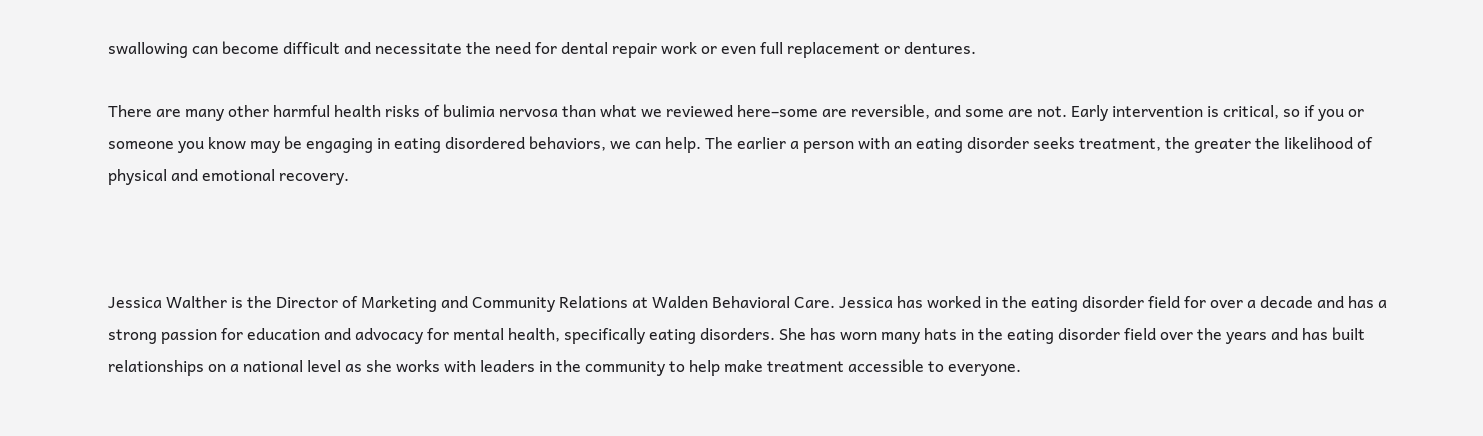swallowing can become difficult and necessitate the need for dental repair work or even full replacement or dentures.

There are many other harmful health risks of bulimia nervosa than what we reviewed here–some are reversible, and some are not. Early intervention is critical, so if you or someone you know may be engaging in eating disordered behaviors, we can help. The earlier a person with an eating disorder seeks treatment, the greater the likelihood of physical and emotional recovery.



Jessica Walther is the Director of Marketing and Community Relations at Walden Behavioral Care. Jessica has worked in the eating disorder field for over a decade and has a strong passion for education and advocacy for mental health, specifically eating disorders. She has worn many hats in the eating disorder field over the years and has built relationships on a national level as she works with leaders in the community to help make treatment accessible to everyone.